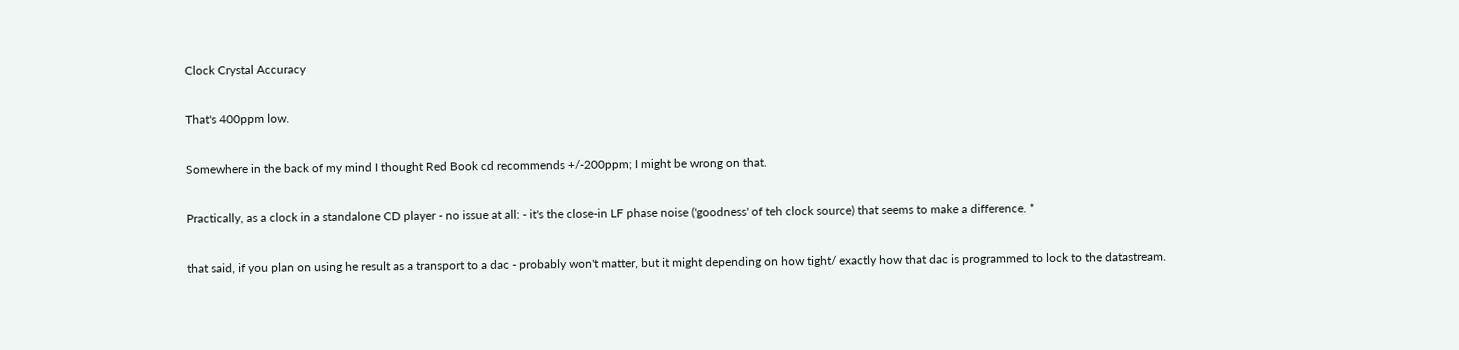Clock Crystal Accuracy

That's 400ppm low.

Somewhere in the back of my mind I thought Red Book cd recommends +/-200ppm; I might be wrong on that.

Practically, as a clock in a standalone CD player - no issue at all: - it's the close-in LF phase noise ('goodness' of teh clock source) that seems to make a difference. *

that said, if you plan on using he result as a transport to a dac - probably won't matter, but it might depending on how tight/ exactly how that dac is programmed to lock to the datastream.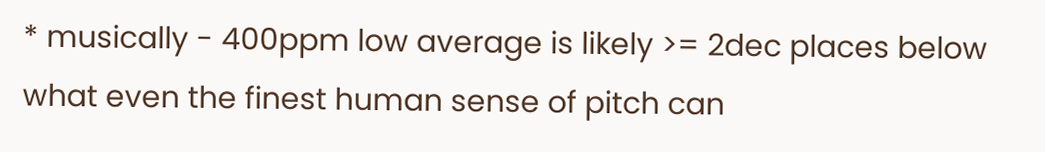* musically - 400ppm low average is likely >= 2dec places below what even the finest human sense of pitch can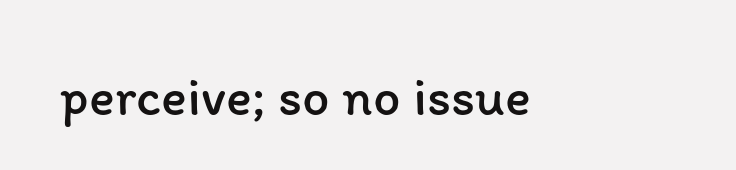perceive; so no issue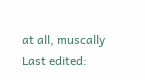at all, muscally
Last edited: